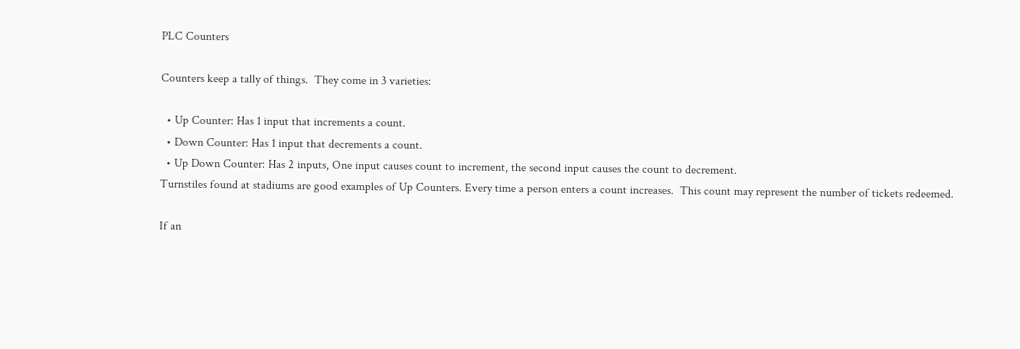PLC Counters

Counters keep a tally of things.  They come in 3 varieties:

  • Up Counter: Has 1 input that increments a count.
  • Down Counter: Has 1 input that decrements a count.
  • Up Down Counter: Has 2 inputs, One input causes count to increment, the second input causes the count to decrement.
Turnstiles found at stadiums are good examples of Up Counters. Every time a person enters a count increases.  This count may represent the number of tickets redeemed.

If an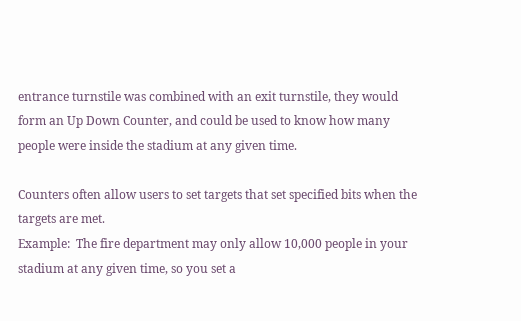entrance turnstile was combined with an exit turnstile, they would form an Up Down Counter, and could be used to know how many people were inside the stadium at any given time.

Counters often allow users to set targets that set specified bits when the targets are met.
Example:  The fire department may only allow 10,000 people in your stadium at any given time, so you set a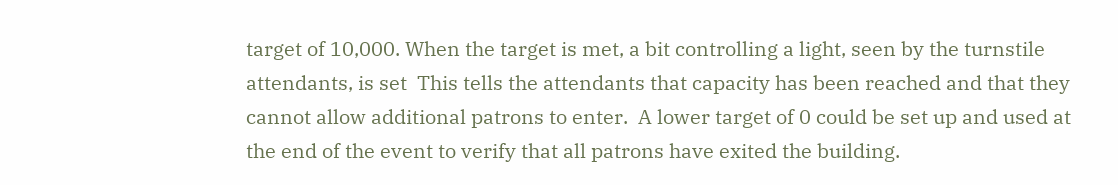target of 10,000. When the target is met, a bit controlling a light, seen by the turnstile attendants, is set  This tells the attendants that capacity has been reached and that they cannot allow additional patrons to enter.  A lower target of 0 could be set up and used at the end of the event to verify that all patrons have exited the building.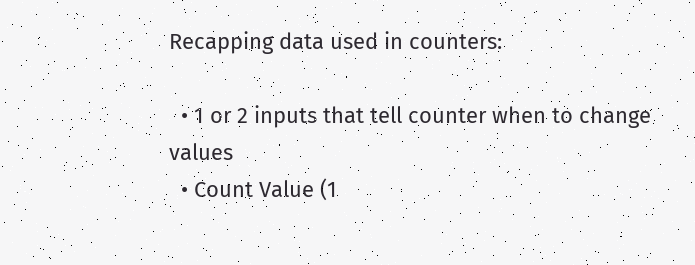Recapping data used in counters:

  • 1 or 2 inputs that tell counter when to change values
  • Count Value (1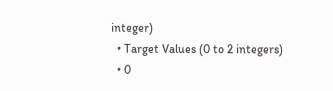integer)
  • Target Values (0 to 2 integers)
  • 0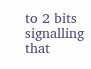to 2 bits signalling that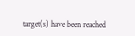target(s) have been reached